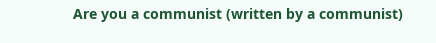Are you a communist (written by a communist)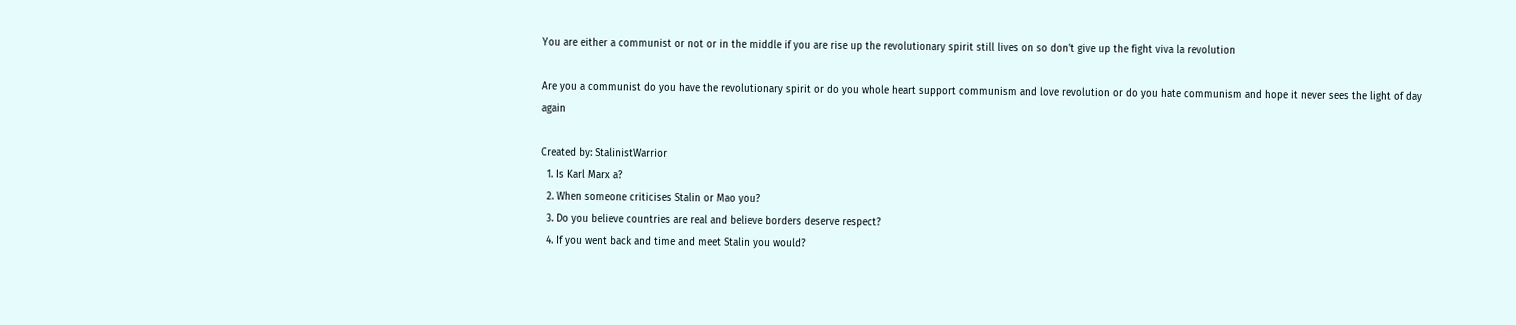You are either a communist or not or in the middle if you are rise up the revolutionary spirit still lives on so don't give up the fight viva la revolution

Are you a communist do you have the revolutionary spirit or do you whole heart support communism and love revolution or do you hate communism and hope it never sees the light of day again

Created by: StalinistWarrior
  1. Is Karl Marx a?
  2. When someone criticises Stalin or Mao you?
  3. Do you believe countries are real and believe borders deserve respect?
  4. If you went back and time and meet Stalin you would?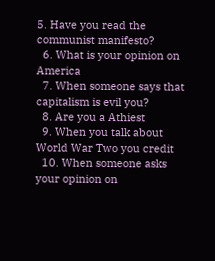5. Have you read the communist manifesto?
  6. What is your opinion on America
  7. When someone says that capitalism is evil you?
  8. Are you a Athiest
  9. When you talk about World War Two you credit
  10. When someone asks your opinion on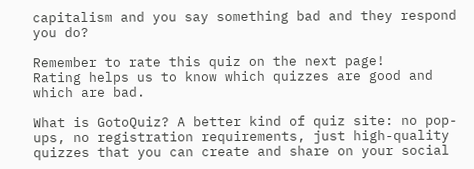capitalism and you say something bad and they respond you do?

Remember to rate this quiz on the next page!
Rating helps us to know which quizzes are good and which are bad.

What is GotoQuiz? A better kind of quiz site: no pop-ups, no registration requirements, just high-quality quizzes that you can create and share on your social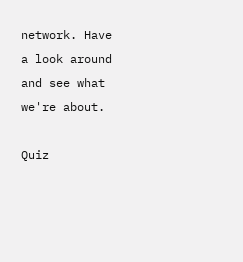network. Have a look around and see what we're about.

Quiz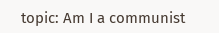topic: Am I a communist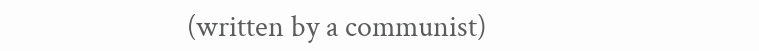(written by a communist)